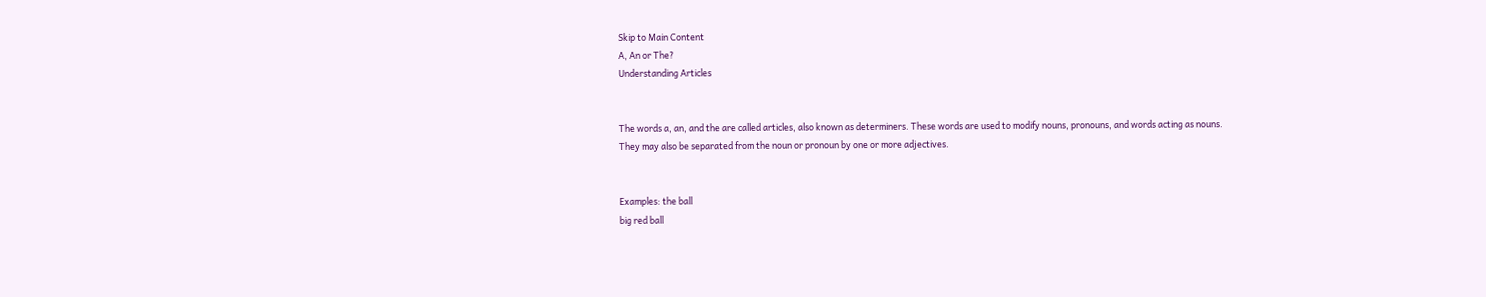Skip to Main Content
A, An or The?
Understanding Articles


The words a, an, and the are called articles, also known as determiners. These words are used to modify nouns, pronouns, and words acting as nouns. They may also be separated from the noun or pronoun by one or more adjectives.


Examples: the ball
big red ball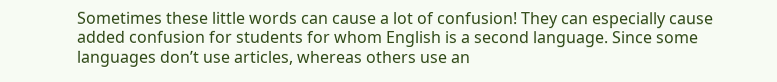Sometimes these little words can cause a lot of confusion! They can especially cause added confusion for students for whom English is a second language. Since some languages don’t use articles, whereas others use an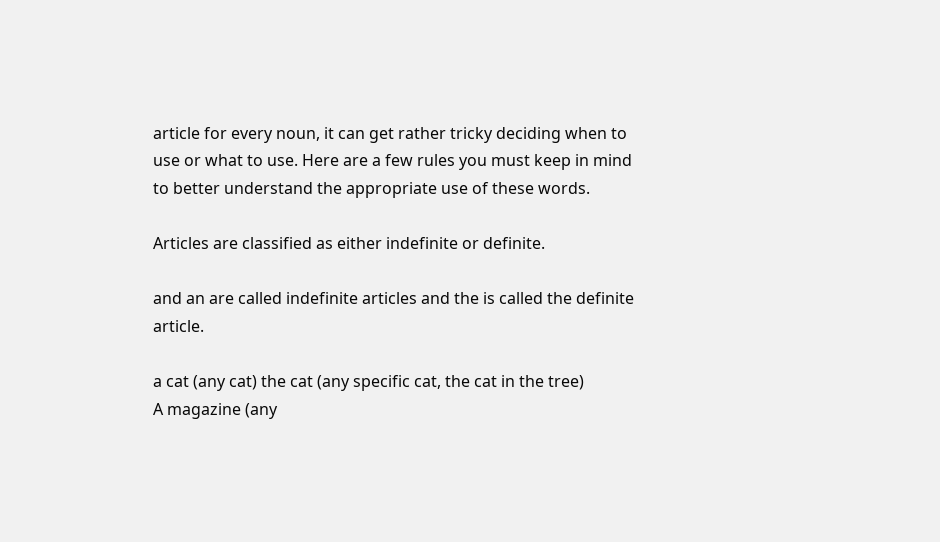article for every noun, it can get rather tricky deciding when to use or what to use. Here are a few rules you must keep in mind to better understand the appropriate use of these words.

Articles are classified as either indefinite or definite.

and an are called indefinite articles and the is called the definite article.

a cat (any cat) the cat (any specific cat, the cat in the tree)
A magazine (any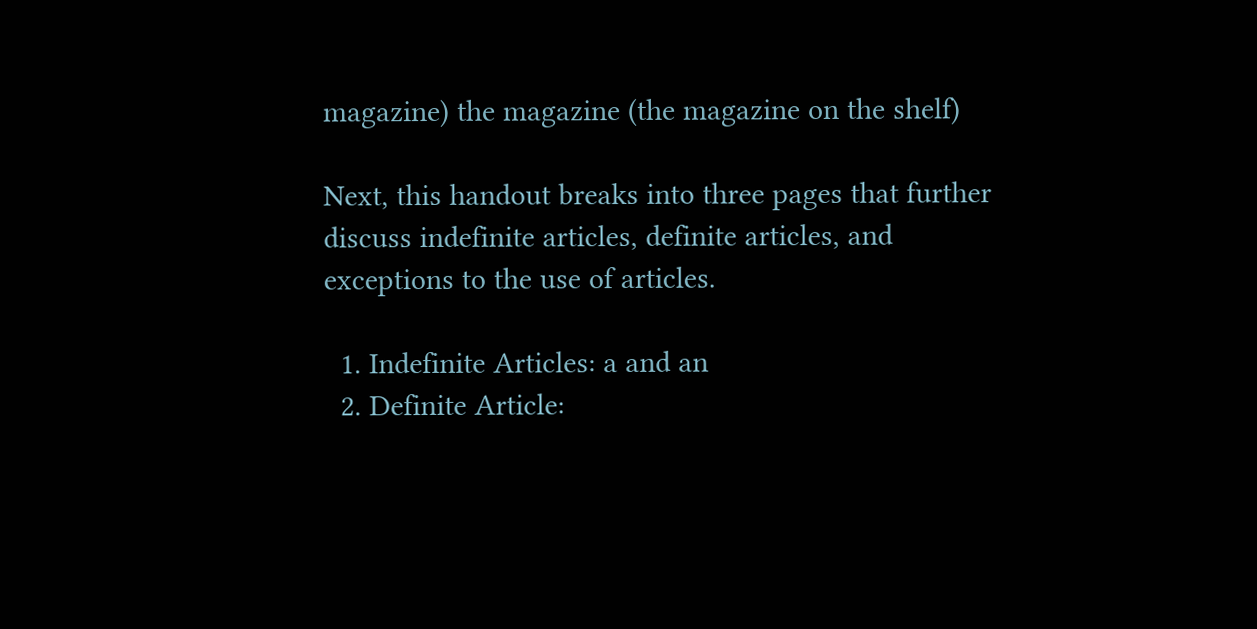magazine) the magazine (the magazine on the shelf)

Next, this handout breaks into three pages that further discuss indefinite articles, definite articles, and exceptions to the use of articles.

  1. Indefinite Articles: a and an
  2. Definite Article: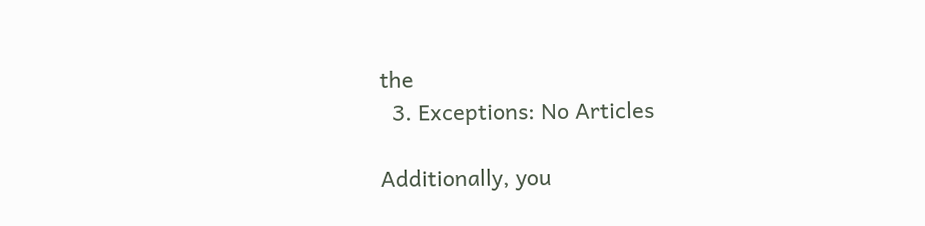the
  3. Exceptions: No Articles

Additionally, you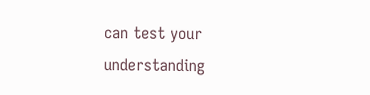can test your understanding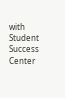with Student Success Center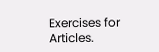Exercises for Articles.